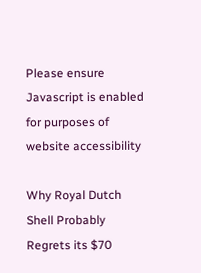Please ensure Javascript is enabled for purposes of website accessibility

Why Royal Dutch Shell Probably Regrets its $70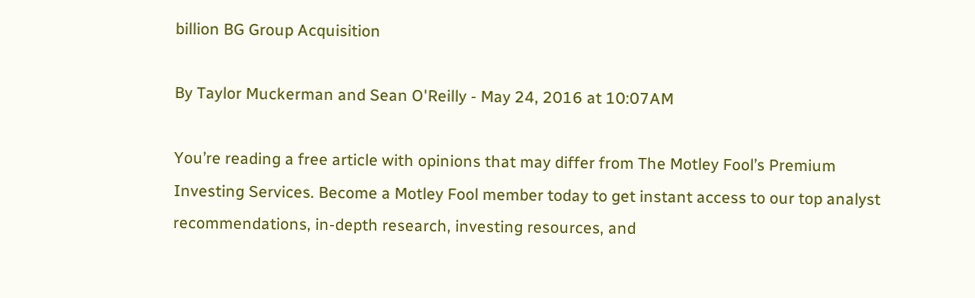billion BG Group Acquisition

By Taylor Muckerman and Sean O'Reilly - May 24, 2016 at 10:07AM

You’re reading a free article with opinions that may differ from The Motley Fool’s Premium Investing Services. Become a Motley Fool member today to get instant access to our top analyst recommendations, in-depth research, investing resources, and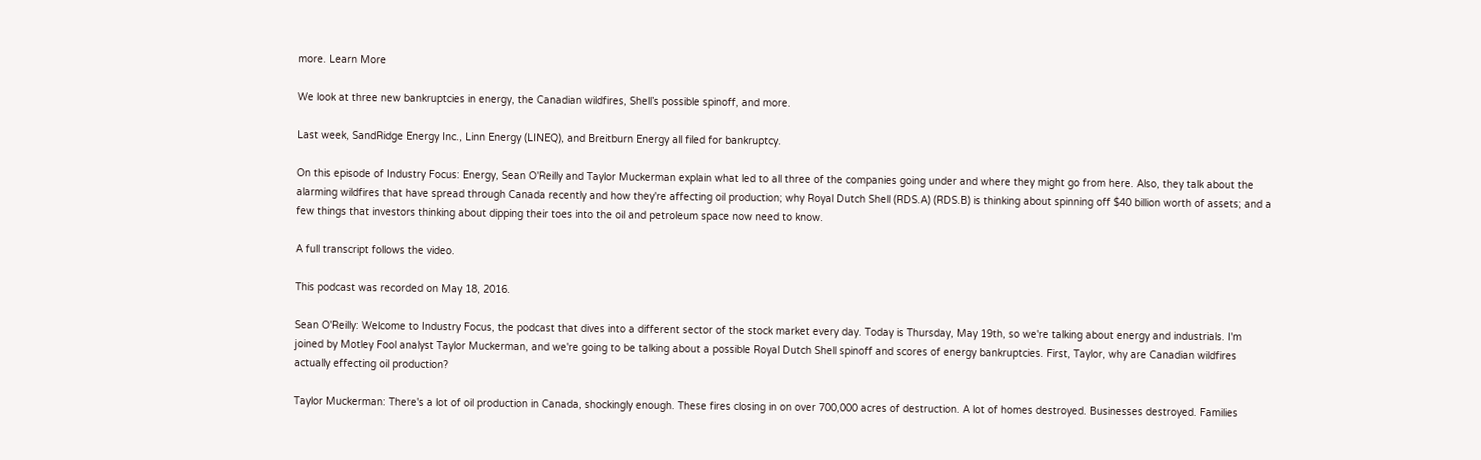more. Learn More

We look at three new bankruptcies in energy, the Canadian wildfires, Shell’s possible spinoff, and more.

Last week, SandRidge Energy Inc., Linn Energy (LINEQ), and Breitburn Energy all filed for bankruptcy.

On this episode of Industry Focus: Energy, Sean O'Reilly and Taylor Muckerman explain what led to all three of the companies going under and where they might go from here. Also, they talk about the alarming wildfires that have spread through Canada recently and how they're affecting oil production; why Royal Dutch Shell (RDS.A) (RDS.B) is thinking about spinning off $40 billion worth of assets; and a few things that investors thinking about dipping their toes into the oil and petroleum space now need to know.

A full transcript follows the video.

This podcast was recorded on May 18, 2016.

Sean O'Reilly: Welcome to Industry Focus, the podcast that dives into a different sector of the stock market every day. Today is Thursday, May 19th, so we're talking about energy and industrials. I'm joined by Motley Fool analyst Taylor Muckerman, and we're going to be talking about a possible Royal Dutch Shell spinoff and scores of energy bankruptcies. First, Taylor, why are Canadian wildfires actually effecting oil production?

Taylor Muckerman: There's a lot of oil production in Canada, shockingly enough. These fires closing in on over 700,000 acres of destruction. A lot of homes destroyed. Businesses destroyed. Families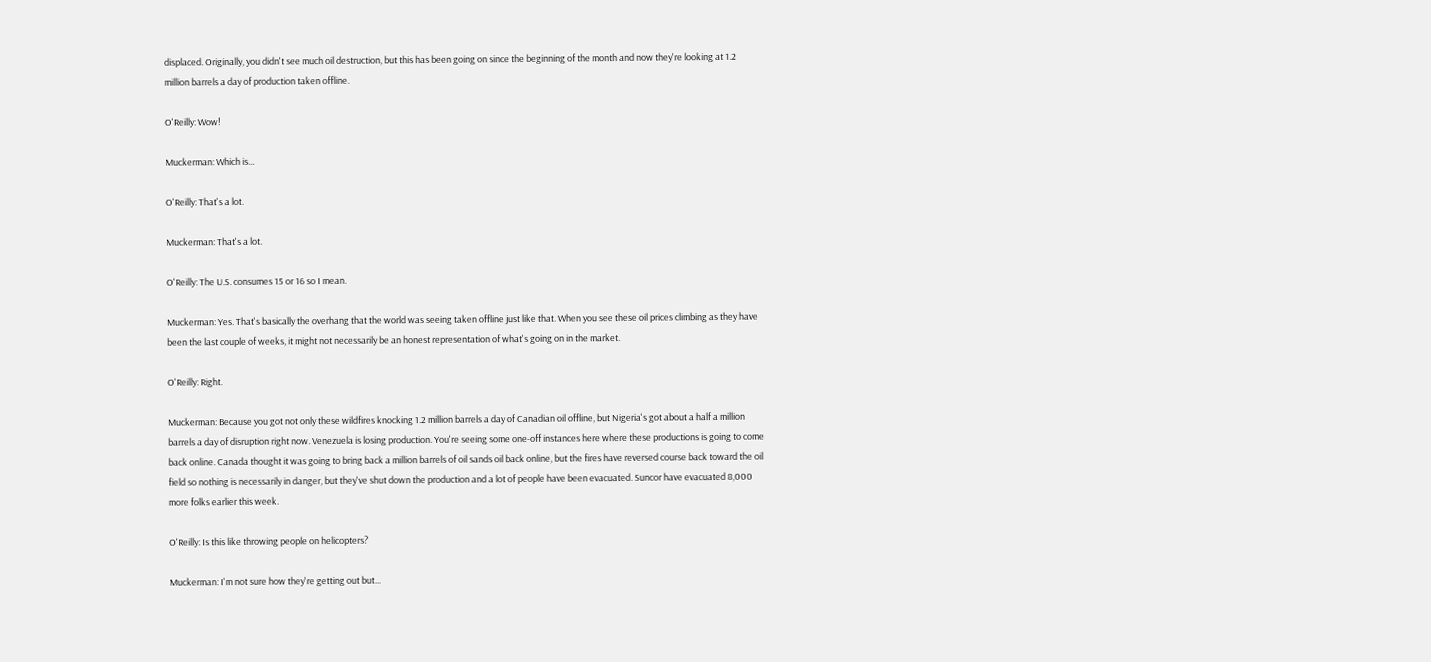displaced. Originally, you didn't see much oil destruction, but this has been going on since the beginning of the month and now they're looking at 1.2 million barrels a day of production taken offline.

O'Reilly: Wow!

Muckerman: Which is...

O'Reilly: That's a lot.

Muckerman: That's a lot.

O'Reilly: The U.S. consumes 15 or 16 so I mean.

Muckerman: Yes. That's basically the overhang that the world was seeing taken offline just like that. When you see these oil prices climbing as they have been the last couple of weeks, it might not necessarily be an honest representation of what's going on in the market.

O'Reilly: Right.

Muckerman: Because you got not only these wildfires knocking 1.2 million barrels a day of Canadian oil offline, but Nigeria's got about a half a million barrels a day of disruption right now. Venezuela is losing production. You're seeing some one-off instances here where these productions is going to come back online. Canada thought it was going to bring back a million barrels of oil sands oil back online, but the fires have reversed course back toward the oil field so nothing is necessarily in danger, but they've shut down the production and a lot of people have been evacuated. Suncor have evacuated 8,000 more folks earlier this week.

O'Reilly: Is this like throwing people on helicopters?

Muckerman: I'm not sure how they're getting out but...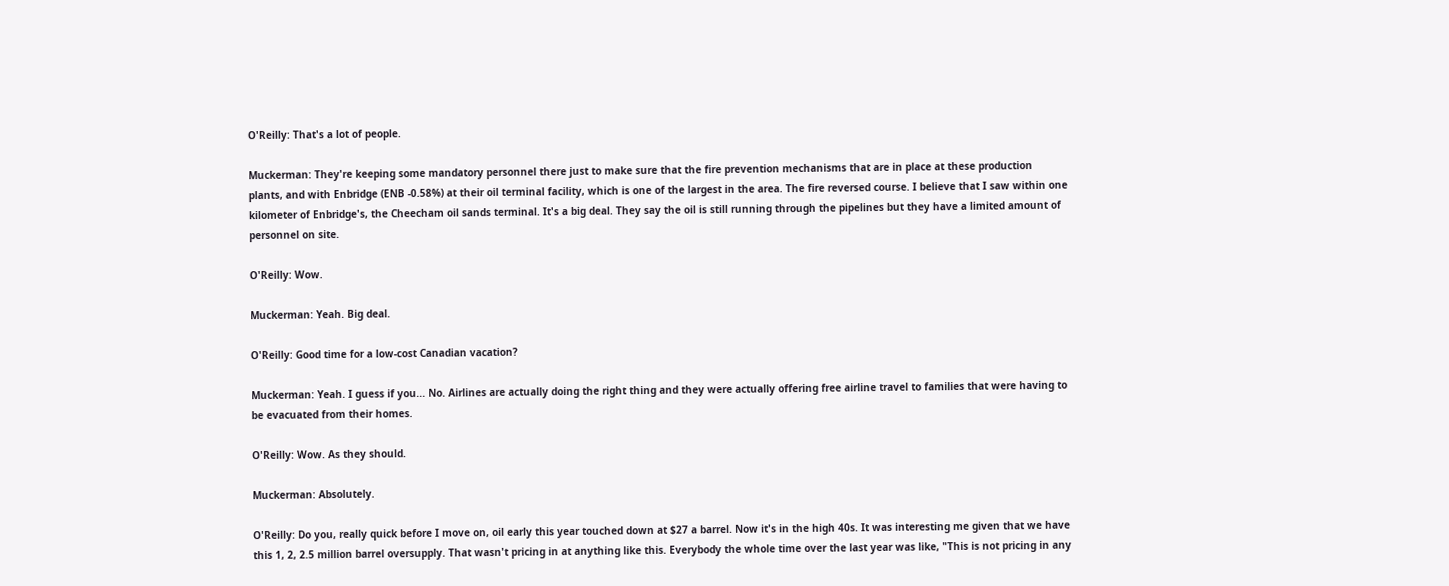O'Reilly: That's a lot of people.

Muckerman: They're keeping some mandatory personnel there just to make sure that the fire prevention mechanisms that are in place at these production plants, and with Enbridge (ENB -0.58%) at their oil terminal facility, which is one of the largest in the area. The fire reversed course. I believe that I saw within one kilometer of Enbridge's, the Cheecham oil sands terminal. It's a big deal. They say the oil is still running through the pipelines but they have a limited amount of personnel on site.

O'Reilly: Wow.

Muckerman: Yeah. Big deal.

O'Reilly: Good time for a low-cost Canadian vacation?

Muckerman: Yeah. I guess if you... No. Airlines are actually doing the right thing and they were actually offering free airline travel to families that were having to be evacuated from their homes.

O'Reilly: Wow. As they should.

Muckerman: Absolutely.

O'Reilly: Do you, really quick before I move on, oil early this year touched down at $27 a barrel. Now it's in the high 40s. It was interesting me given that we have this 1, 2, 2.5 million barrel oversupply. That wasn't pricing in at anything like this. Everybody the whole time over the last year was like, "This is not pricing in any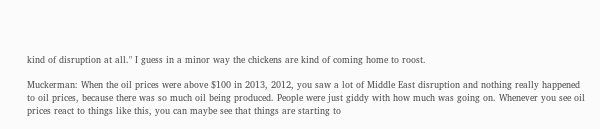kind of disruption at all." I guess in a minor way the chickens are kind of coming home to roost.

Muckerman: When the oil prices were above $100 in 2013, 2012, you saw a lot of Middle East disruption and nothing really happened to oil prices, because there was so much oil being produced. People were just giddy with how much was going on. Whenever you see oil prices react to things like this, you can maybe see that things are starting to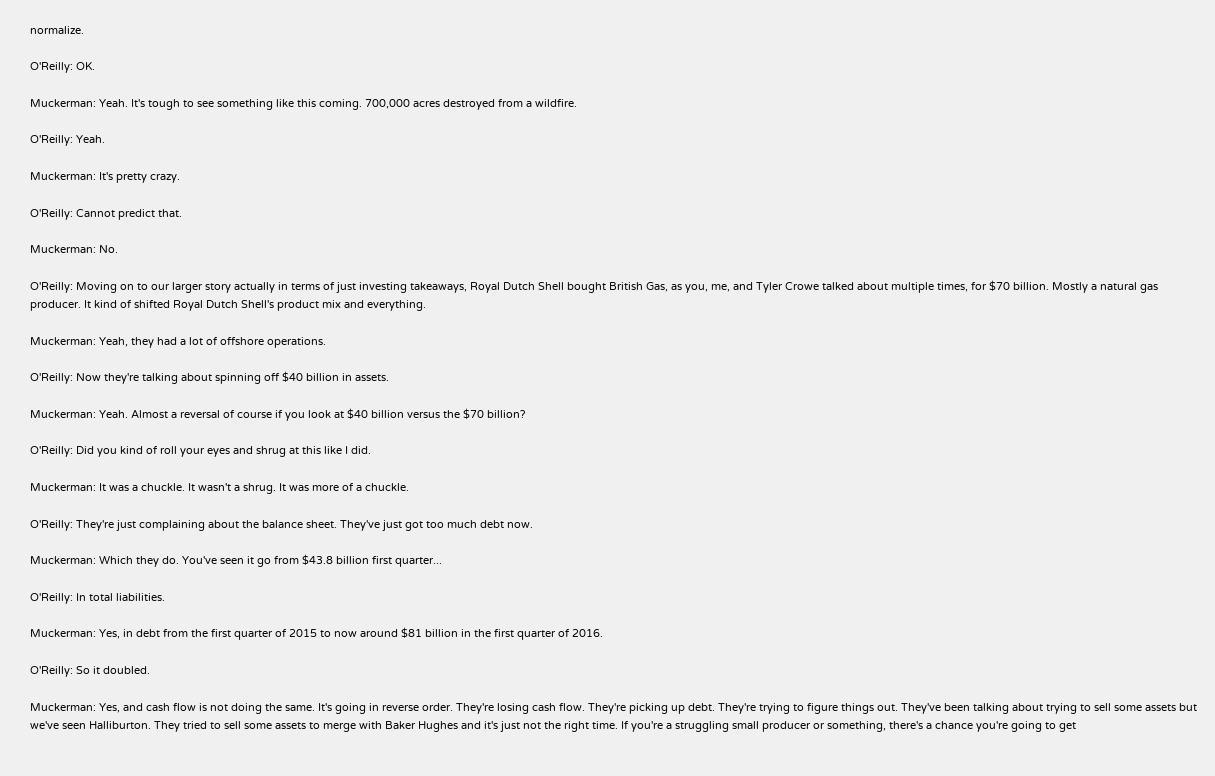normalize.

O'Reilly: OK.

Muckerman: Yeah. It's tough to see something like this coming. 700,000 acres destroyed from a wildfire.

O'Reilly: Yeah.

Muckerman: It's pretty crazy.

O'Reilly: Cannot predict that.

Muckerman: No.

O'Reilly: Moving on to our larger story actually in terms of just investing takeaways, Royal Dutch Shell bought British Gas, as you, me, and Tyler Crowe talked about multiple times, for $70 billion. Mostly a natural gas producer. It kind of shifted Royal Dutch Shell's product mix and everything.

Muckerman: Yeah, they had a lot of offshore operations.

O'Reilly: Now they're talking about spinning off $40 billion in assets.

Muckerman: Yeah. Almost a reversal of course if you look at $40 billion versus the $70 billion?

O'Reilly: Did you kind of roll your eyes and shrug at this like I did.

Muckerman: It was a chuckle. It wasn't a shrug. It was more of a chuckle.

O'Reilly: They're just complaining about the balance sheet. They've just got too much debt now.

Muckerman: Which they do. You've seen it go from $43.8 billion first quarter...

O'Reilly: In total liabilities.

Muckerman: Yes, in debt from the first quarter of 2015 to now around $81 billion in the first quarter of 2016.

O'Reilly: So it doubled.

Muckerman: Yes, and cash flow is not doing the same. It's going in reverse order. They're losing cash flow. They're picking up debt. They're trying to figure things out. They've been talking about trying to sell some assets but we've seen Halliburton. They tried to sell some assets to merge with Baker Hughes and it's just not the right time. If you're a struggling small producer or something, there's a chance you're going to get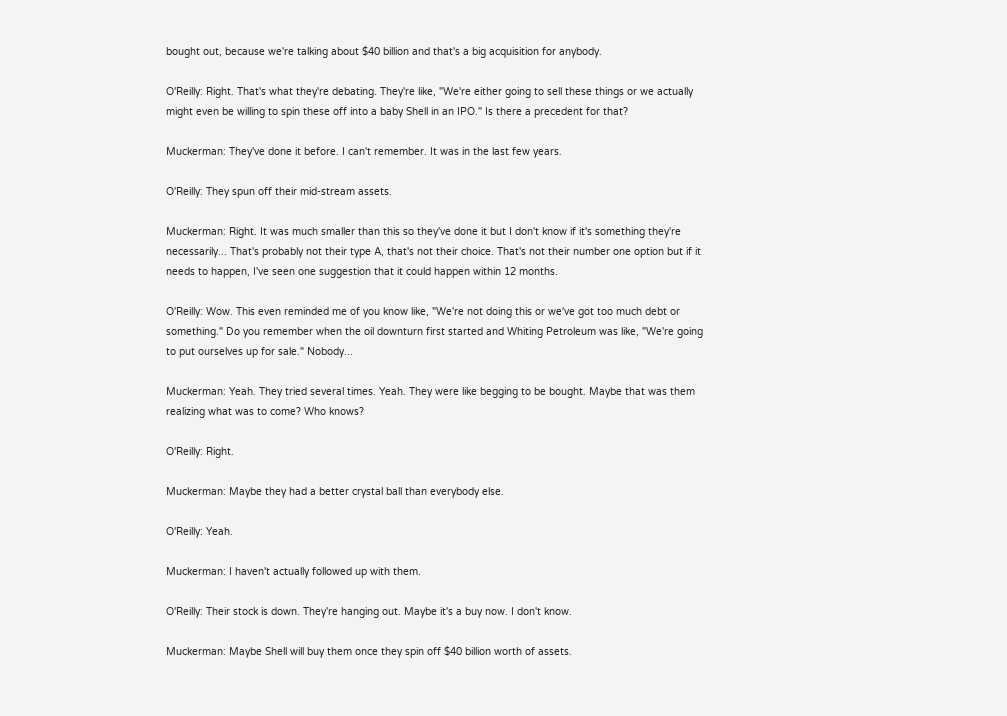bought out, because we're talking about $40 billion and that's a big acquisition for anybody.

O'Reilly: Right. That's what they're debating. They're like, "We're either going to sell these things or we actually might even be willing to spin these off into a baby Shell in an IPO." Is there a precedent for that?

Muckerman: They've done it before. I can't remember. It was in the last few years.

O'Reilly: They spun off their mid-stream assets.

Muckerman: Right. It was much smaller than this so they've done it but I don't know if it's something they're necessarily... That's probably not their type A, that's not their choice. That's not their number one option but if it needs to happen, I've seen one suggestion that it could happen within 12 months.

O'Reilly: Wow. This even reminded me of you know like, "We're not doing this or we've got too much debt or something." Do you remember when the oil downturn first started and Whiting Petroleum was like, "We're going to put ourselves up for sale." Nobody...

Muckerman: Yeah. They tried several times. Yeah. They were like begging to be bought. Maybe that was them realizing what was to come? Who knows?

O'Reilly: Right.

Muckerman: Maybe they had a better crystal ball than everybody else.

O'Reilly: Yeah.

Muckerman: I haven't actually followed up with them.

O'Reilly: Their stock is down. They're hanging out. Maybe it's a buy now. I don't know.

Muckerman: Maybe Shell will buy them once they spin off $40 billion worth of assets.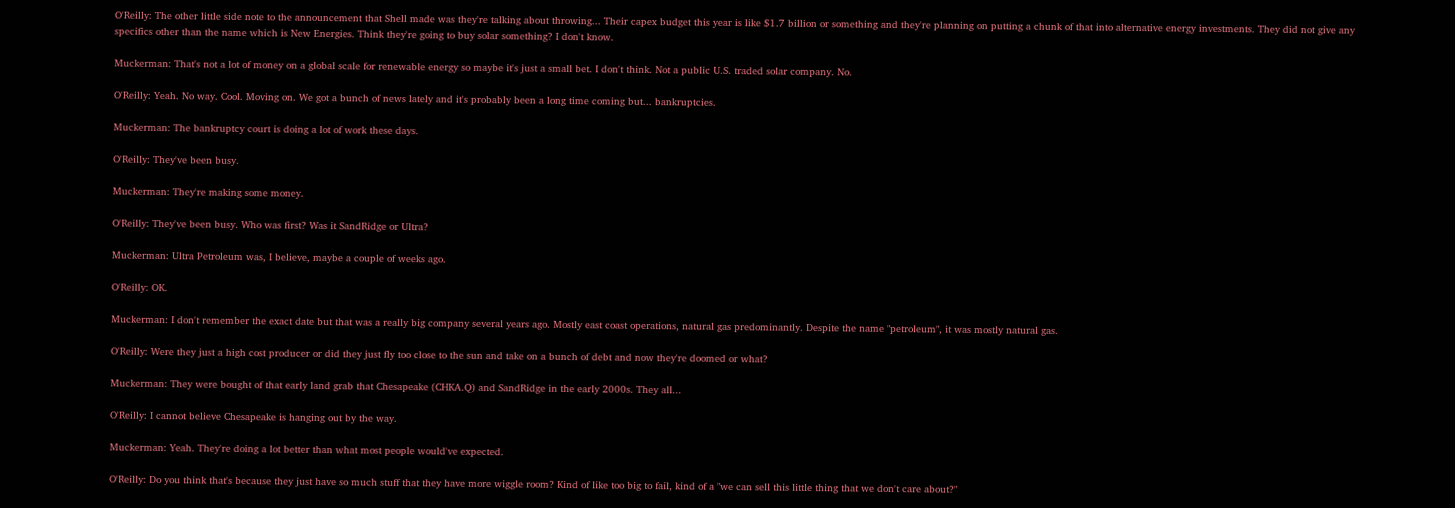O'Reilly: The other little side note to the announcement that Shell made was they're talking about throwing... Their capex budget this year is like $1.7 billion or something and they're planning on putting a chunk of that into alternative energy investments. They did not give any specifics other than the name which is New Energies. Think they're going to buy solar something? I don't know.

Muckerman: That's not a lot of money on a global scale for renewable energy so maybe it's just a small bet. I don't think. Not a public U.S. traded solar company. No.

O'Reilly: Yeah. No way. Cool. Moving on. We got a bunch of news lately and it's probably been a long time coming but... bankruptcies.

Muckerman: The bankruptcy court is doing a lot of work these days.

O'Reilly: They've been busy.

Muckerman: They're making some money.

O'Reilly: They've been busy. Who was first? Was it SandRidge or Ultra?

Muckerman: Ultra Petroleum was, I believe, maybe a couple of weeks ago.

O'Reilly: OK.

Muckerman: I don't remember the exact date but that was a really big company several years ago. Mostly east coast operations, natural gas predominantly. Despite the name "petroleum", it was mostly natural gas.

O'Reilly: Were they just a high cost producer or did they just fly too close to the sun and take on a bunch of debt and now they're doomed or what?

Muckerman: They were bought of that early land grab that Chesapeake (CHKA.Q) and SandRidge in the early 2000s. They all...

O'Reilly: I cannot believe Chesapeake is hanging out by the way.

Muckerman: Yeah. They're doing a lot better than what most people would've expected.

O'Reilly: Do you think that's because they just have so much stuff that they have more wiggle room? Kind of like too big to fail, kind of a "we can sell this little thing that we don't care about?"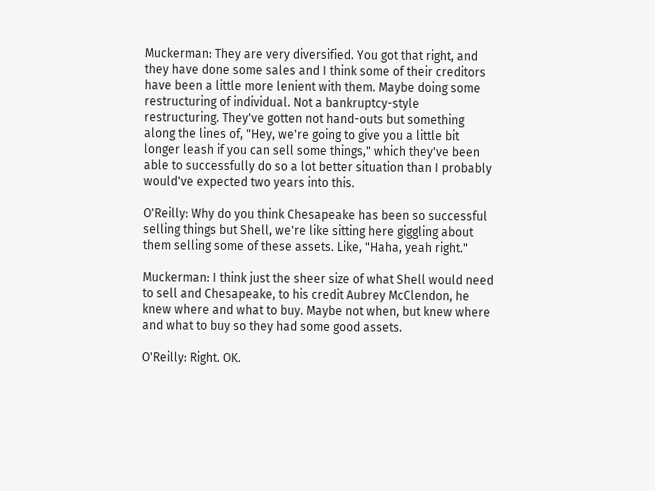Muckerman: They are very diversified. You got that right, and they have done some sales and I think some of their creditors have been a little more lenient with them. Maybe doing some restructuring of individual. Not a bankruptcy-style restructuring. They've gotten not hand-outs but something along the lines of, "Hey, we're going to give you a little bit longer leash if you can sell some things," which they've been able to successfully do so a lot better situation than I probably would've expected two years into this.

O'Reilly: Why do you think Chesapeake has been so successful selling things but Shell, we're like sitting here giggling about them selling some of these assets. Like, "Haha, yeah right."

Muckerman: I think just the sheer size of what Shell would need to sell and Chesapeake, to his credit Aubrey McClendon, he knew where and what to buy. Maybe not when, but knew where and what to buy so they had some good assets.

O'Reilly: Right. OK.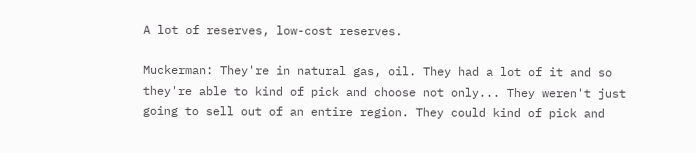A lot of reserves, low-cost reserves.

Muckerman: They're in natural gas, oil. They had a lot of it and so they're able to kind of pick and choose not only... They weren't just going to sell out of an entire region. They could kind of pick and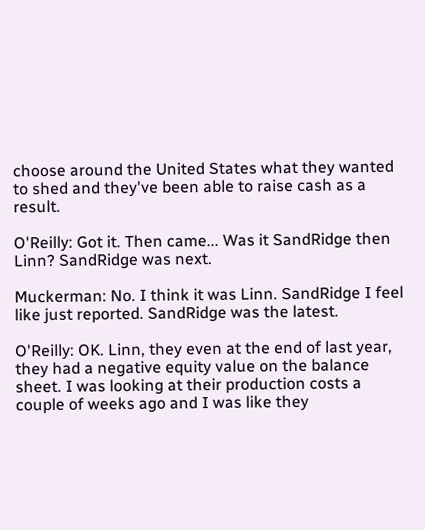choose around the United States what they wanted to shed and they've been able to raise cash as a result.

O'Reilly: Got it. Then came... Was it SandRidge then Linn? SandRidge was next.

Muckerman: No. I think it was Linn. SandRidge I feel like just reported. SandRidge was the latest.

O'Reilly: OK. Linn, they even at the end of last year, they had a negative equity value on the balance sheet. I was looking at their production costs a couple of weeks ago and I was like they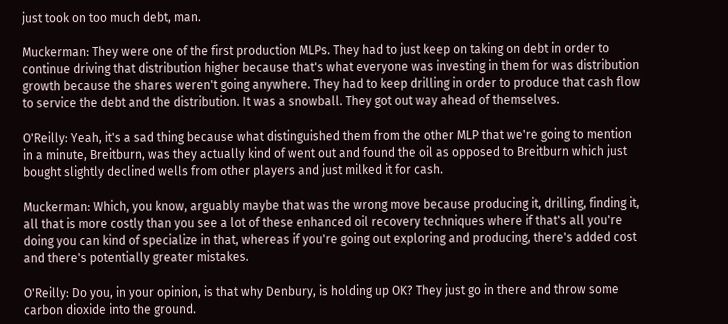just took on too much debt, man.

Muckerman: They were one of the first production MLPs. They had to just keep on taking on debt in order to continue driving that distribution higher because that's what everyone was investing in them for was distribution growth because the shares weren't going anywhere. They had to keep drilling in order to produce that cash flow to service the debt and the distribution. It was a snowball. They got out way ahead of themselves.

O'Reilly: Yeah, it's a sad thing because what distinguished them from the other MLP that we're going to mention in a minute, Breitburn, was they actually kind of went out and found the oil as opposed to Breitburn which just bought slightly declined wells from other players and just milked it for cash.

Muckerman: Which, you know, arguably maybe that was the wrong move because producing it, drilling, finding it, all that is more costly than you see a lot of these enhanced oil recovery techniques where if that's all you're doing you can kind of specialize in that, whereas if you're going out exploring and producing, there's added cost and there's potentially greater mistakes.

O'Reilly: Do you, in your opinion, is that why Denbury, is holding up OK? They just go in there and throw some carbon dioxide into the ground.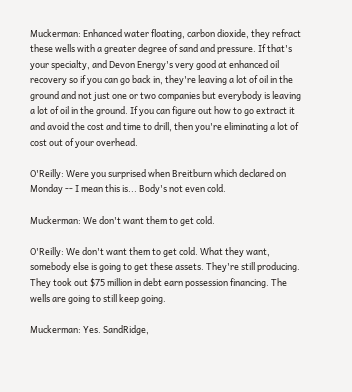Muckerman: Enhanced water floating, carbon dioxide, they refract these wells with a greater degree of sand and pressure. If that's your specialty, and Devon Energy's very good at enhanced oil recovery so if you can go back in, they're leaving a lot of oil in the ground and not just one or two companies but everybody is leaving a lot of oil in the ground. If you can figure out how to go extract it and avoid the cost and time to drill, then you're eliminating a lot of cost out of your overhead.

O'Reilly: Were you surprised when Breitburn which declared on Monday -- I mean this is... Body's not even cold.

Muckerman: We don't want them to get cold.

O'Reilly: We don't want them to get cold. What they want, somebody else is going to get these assets. They're still producing. They took out $75 million in debt earn possession financing. The wells are going to still keep going.

Muckerman: Yes. SandRidge,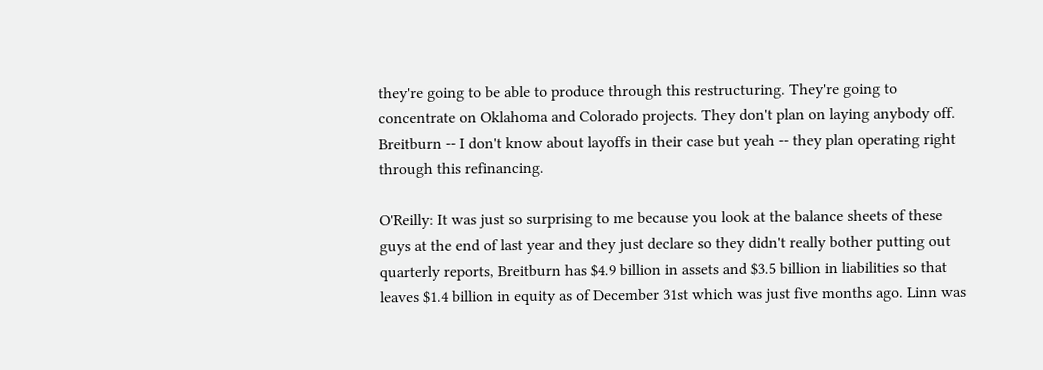they're going to be able to produce through this restructuring. They're going to concentrate on Oklahoma and Colorado projects. They don't plan on laying anybody off. Breitburn -- I don't know about layoffs in their case but yeah -- they plan operating right through this refinancing.

O'Reilly: It was just so surprising to me because you look at the balance sheets of these guys at the end of last year and they just declare so they didn't really bother putting out quarterly reports, Breitburn has $4.9 billion in assets and $3.5 billion in liabilities so that leaves $1.4 billion in equity as of December 31st which was just five months ago. Linn was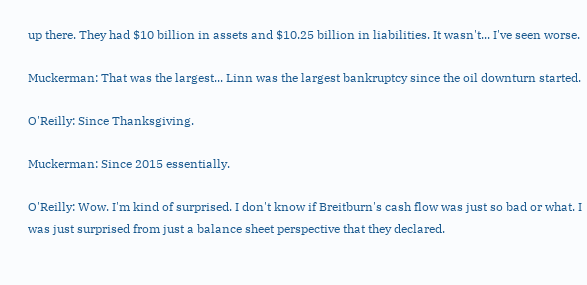up there. They had $10 billion in assets and $10.25 billion in liabilities. It wasn't... I've seen worse.

Muckerman: That was the largest... Linn was the largest bankruptcy since the oil downturn started.

O'Reilly: Since Thanksgiving.

Muckerman: Since 2015 essentially.

O'Reilly: Wow. I'm kind of surprised. I don't know if Breitburn's cash flow was just so bad or what. I was just surprised from just a balance sheet perspective that they declared.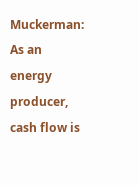Muckerman: As an energy producer, cash flow is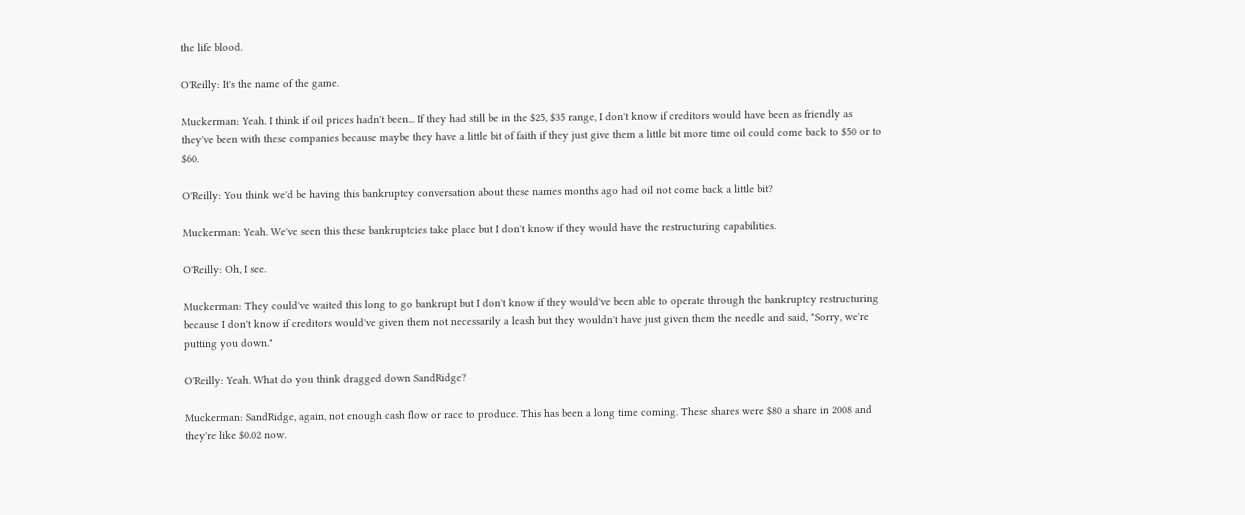the life blood.

O'Reilly: It's the name of the game.

Muckerman: Yeah. I think if oil prices hadn't been... If they had still be in the $25, $35 range, I don't know if creditors would have been as friendly as they've been with these companies because maybe they have a little bit of faith if they just give them a little bit more time oil could come back to $50 or to $60.

O'Reilly: You think we'd be having this bankruptcy conversation about these names months ago had oil not come back a little bit?

Muckerman: Yeah. We've seen this these bankruptcies take place but I don't know if they would have the restructuring capabilities.

O'Reilly: Oh, I see.

Muckerman: They could've waited this long to go bankrupt but I don't know if they would've been able to operate through the bankruptcy restructuring because I don't know if creditors would've given them not necessarily a leash but they wouldn't have just given them the needle and said, "Sorry, we're putting you down."

O'Reilly: Yeah. What do you think dragged down SandRidge?

Muckerman: SandRidge, again, not enough cash flow or race to produce. This has been a long time coming. These shares were $80 a share in 2008 and they're like $0.02 now.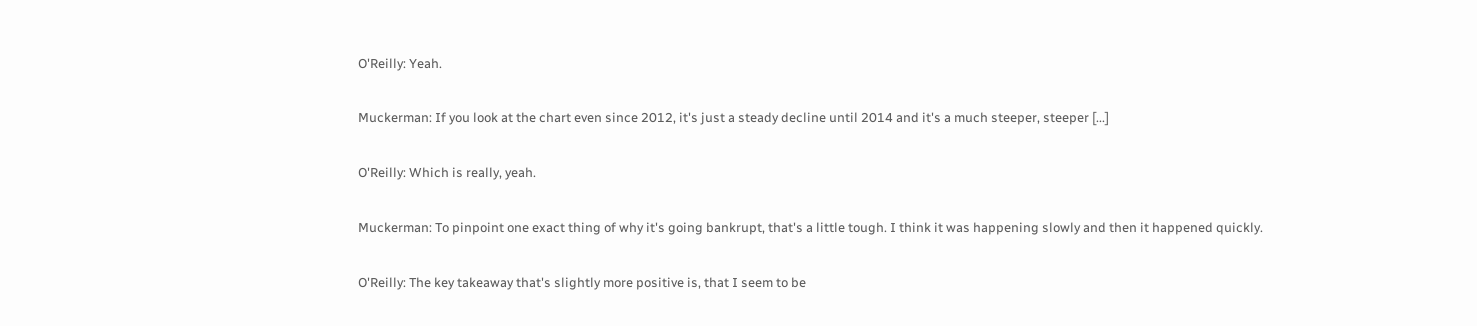O'Reilly: Yeah.

Muckerman: If you look at the chart even since 2012, it's just a steady decline until 2014 and it's a much steeper, steeper [...]

O'Reilly: Which is really, yeah.

Muckerman: To pinpoint one exact thing of why it's going bankrupt, that's a little tough. I think it was happening slowly and then it happened quickly.

O'Reilly: The key takeaway that's slightly more positive is, that I seem to be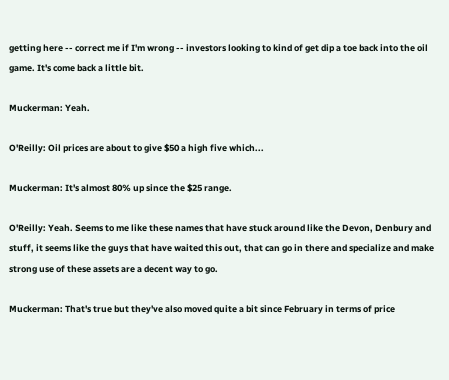getting here -- correct me if I'm wrong -- investors looking to kind of get dip a toe back into the oil game. It's come back a little bit.

Muckerman: Yeah.

O'Reilly: Oil prices are about to give $50 a high five which...

Muckerman: It's almost 80% up since the $25 range.

O'Reilly: Yeah. Seems to me like these names that have stuck around like the Devon, Denbury and stuff, it seems like the guys that have waited this out, that can go in there and specialize and make strong use of these assets are a decent way to go.

Muckerman: That's true but they've also moved quite a bit since February in terms of price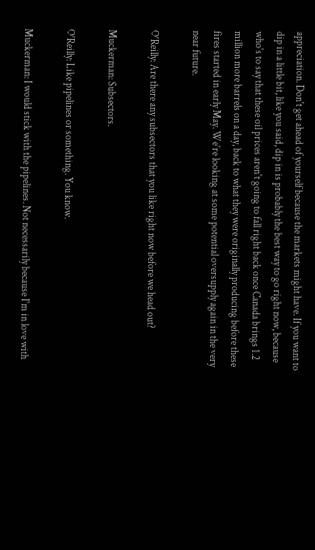appreciation. Don't get ahead of yourself because the markets might have. If you want to dip in a little bit, like you said, dip in is probably the best way to go right now, because who's to say that these oil prices aren't going to fall right back once Canada brings 1.2 million more barrels on a day, back to what they were originally producing before these fires started in early May. We're looking at some potential oversupply again in the very near future.

O'Reilly: Are there any subsectors that you like right now before we head out?

Muckerman: Subsectors.

O'Reilly: Like pipelines or something. You know.

Muckerman: I would stick with the pipelines. Not necessarily because I'm in love with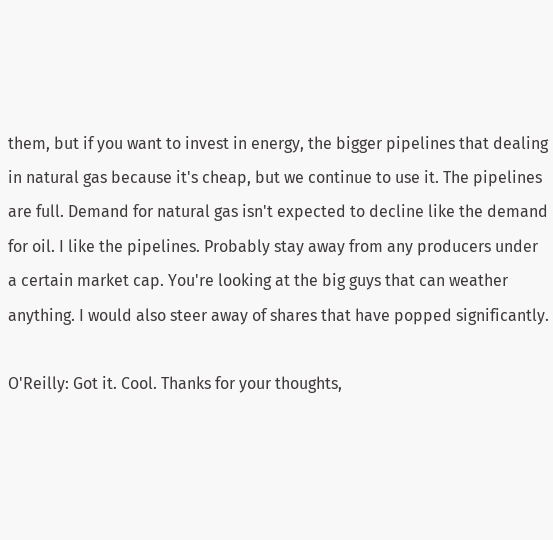them, but if you want to invest in energy, the bigger pipelines that dealing in natural gas because it's cheap, but we continue to use it. The pipelines are full. Demand for natural gas isn't expected to decline like the demand for oil. I like the pipelines. Probably stay away from any producers under a certain market cap. You're looking at the big guys that can weather anything. I would also steer away of shares that have popped significantly.

O'Reilly: Got it. Cool. Thanks for your thoughts,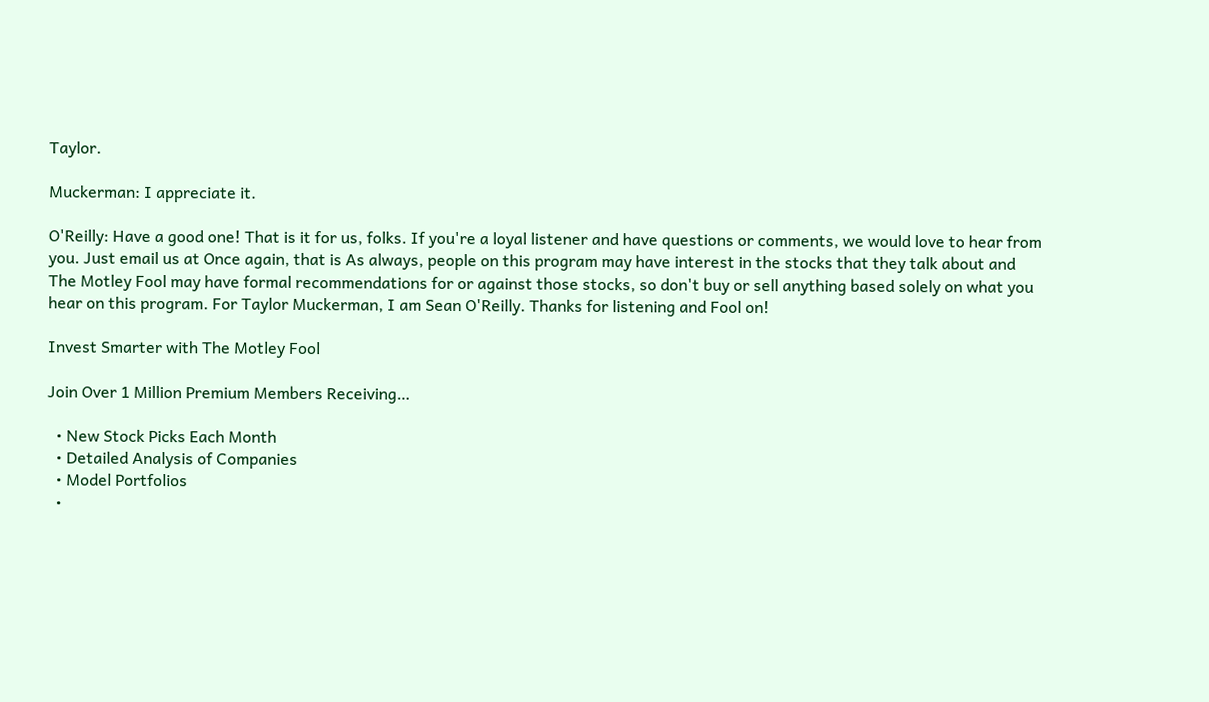Taylor.

Muckerman: I appreciate it.

O'Reilly: Have a good one! That is it for us, folks. If you're a loyal listener and have questions or comments, we would love to hear from you. Just email us at Once again, that is As always, people on this program may have interest in the stocks that they talk about and The Motley Fool may have formal recommendations for or against those stocks, so don't buy or sell anything based solely on what you hear on this program. For Taylor Muckerman, I am Sean O'Reilly. Thanks for listening and Fool on!

Invest Smarter with The Motley Fool

Join Over 1 Million Premium Members Receiving…

  • New Stock Picks Each Month
  • Detailed Analysis of Companies
  • Model Portfolios
  •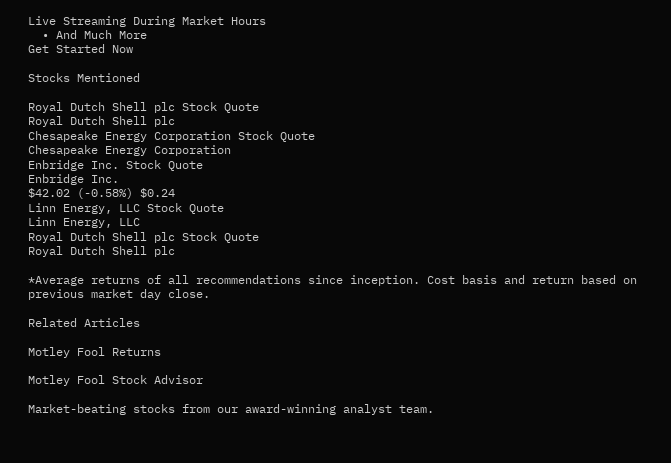Live Streaming During Market Hours
  • And Much More
Get Started Now

Stocks Mentioned

Royal Dutch Shell plc Stock Quote
Royal Dutch Shell plc
Chesapeake Energy Corporation Stock Quote
Chesapeake Energy Corporation
Enbridge Inc. Stock Quote
Enbridge Inc.
$42.02 (-0.58%) $0.24
Linn Energy, LLC Stock Quote
Linn Energy, LLC
Royal Dutch Shell plc Stock Quote
Royal Dutch Shell plc

*Average returns of all recommendations since inception. Cost basis and return based on previous market day close.

Related Articles

Motley Fool Returns

Motley Fool Stock Advisor

Market-beating stocks from our award-winning analyst team.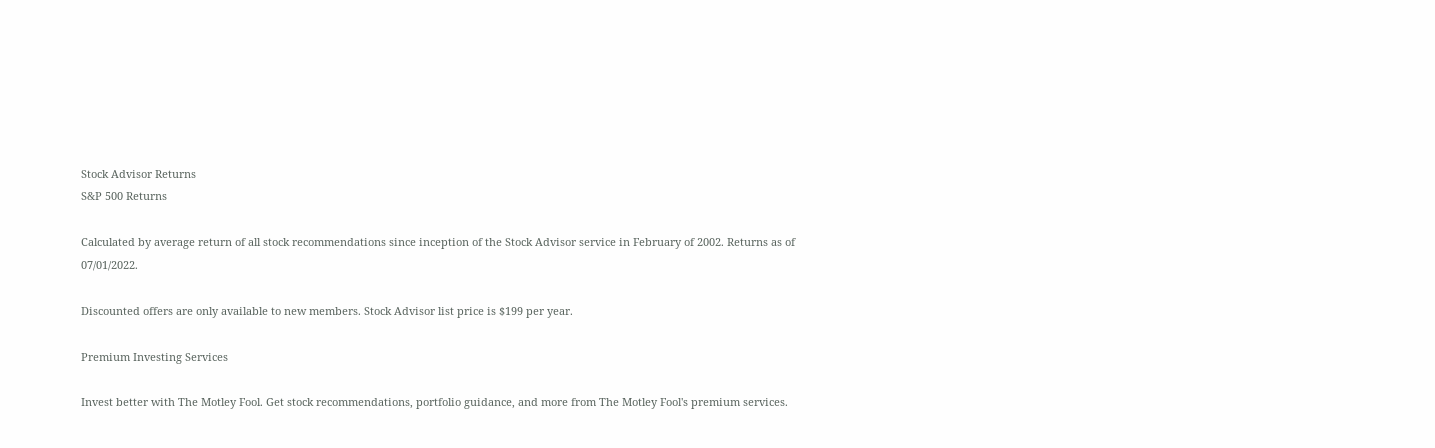Stock Advisor Returns
S&P 500 Returns

Calculated by average return of all stock recommendations since inception of the Stock Advisor service in February of 2002. Returns as of 07/01/2022.

Discounted offers are only available to new members. Stock Advisor list price is $199 per year.

Premium Investing Services

Invest better with The Motley Fool. Get stock recommendations, portfolio guidance, and more from The Motley Fool's premium services.